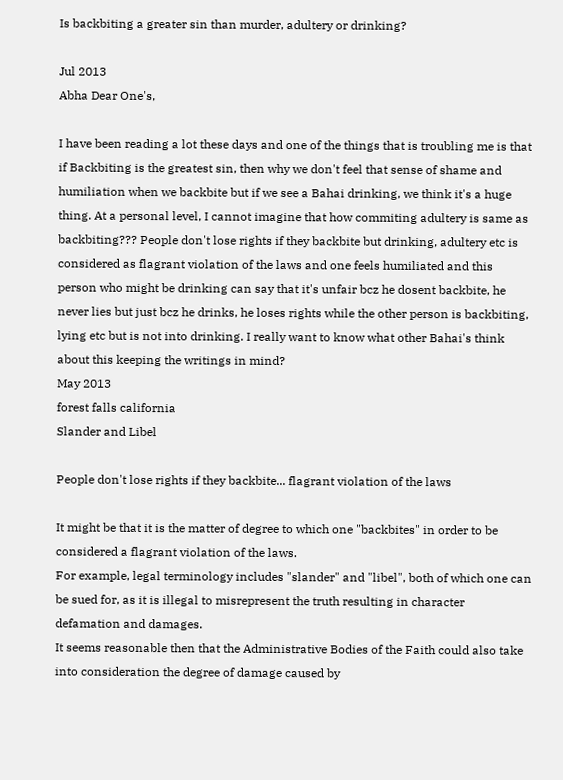Is backbiting a greater sin than murder, adultery or drinking?

Jul 2013
Abha Dear One's,

I have been reading a lot these days and one of the things that is troubling me is that if Backbiting is the greatest sin, then why we don't feel that sense of shame and humiliation when we backbite but if we see a Bahai drinking, we think it's a huge thing. At a personal level, I cannot imagine that how commiting adultery is same as backbiting??? People don't lose rights if they backbite but drinking, adultery etc is considered as flagrant violation of the laws and one feels humiliated and this person who might be drinking can say that it's unfair bcz he dosent backbite, he never lies but just bcz he drinks, he loses rights while the other person is backbiting, lying etc but is not into drinking. I really want to know what other Bahai's think about this keeping the writings in mind?
May 2013
forest falls california
Slander and Libel

People don't lose rights if they backbite... flagrant violation of the laws

It might be that it is the matter of degree to which one "backbites" in order to be considered a flagrant violation of the laws.
For example, legal terminology includes "slander" and "libel", both of which one can be sued for, as it is illegal to misrepresent the truth resulting in character defamation and damages.
It seems reasonable then that the Administrative Bodies of the Faith could also take into consideration the degree of damage caused by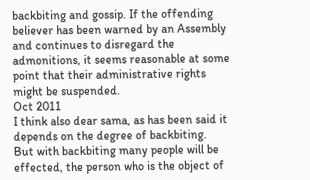backbiting and gossip. If the offending believer has been warned by an Assembly and continues to disregard the admonitions, it seems reasonable at some point that their administrative rights might be suspended.
Oct 2011
I think also dear sama, as has been said it depends on the degree of backbiting.
But with backbiting many people will be effected, the person who is the object of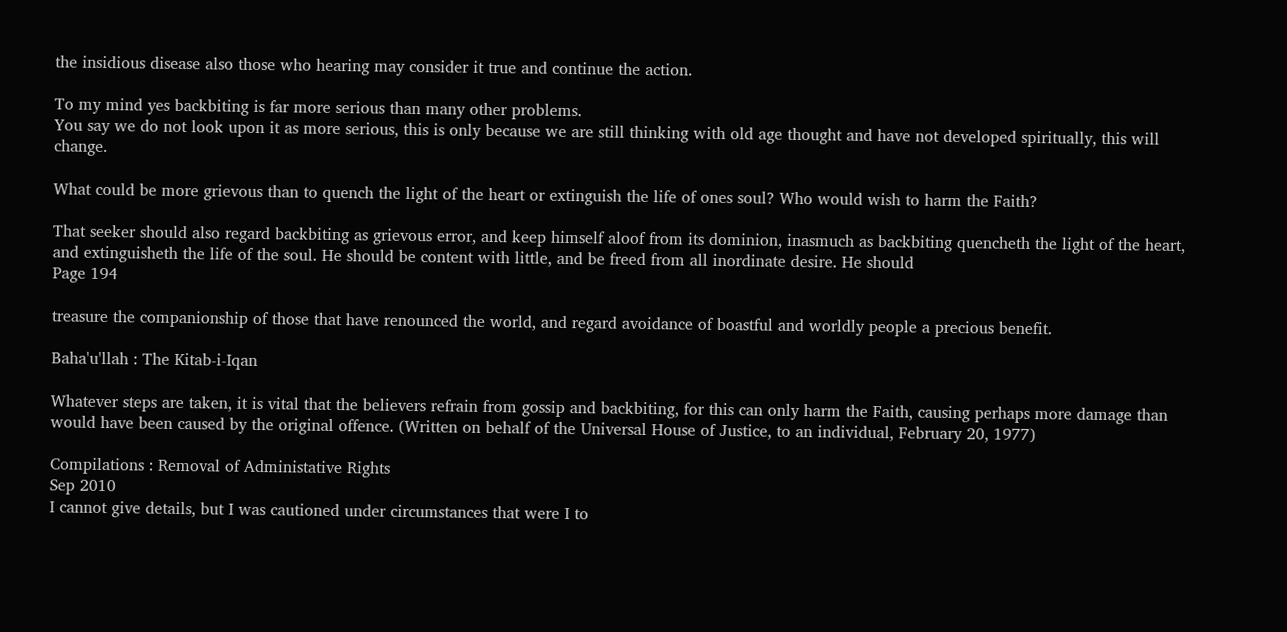the insidious disease also those who hearing may consider it true and continue the action.

To my mind yes backbiting is far more serious than many other problems.
You say we do not look upon it as more serious, this is only because we are still thinking with old age thought and have not developed spiritually, this will change.

What could be more grievous than to quench the light of the heart or extinguish the life of ones soul? Who would wish to harm the Faith?

That seeker should also regard backbiting as grievous error, and keep himself aloof from its dominion, inasmuch as backbiting quencheth the light of the heart, and extinguisheth the life of the soul. He should be content with little, and be freed from all inordinate desire. He should
Page 194

treasure the companionship of those that have renounced the world, and regard avoidance of boastful and worldly people a precious benefit.

Baha'u'llah : The Kitab-i-Iqan

Whatever steps are taken, it is vital that the believers refrain from gossip and backbiting, for this can only harm the Faith, causing perhaps more damage than would have been caused by the original offence. (Written on behalf of the Universal House of Justice, to an individual, February 20, 1977)

Compilations : Removal of Administative Rights
Sep 2010
I cannot give details, but I was cautioned under circumstances that were I to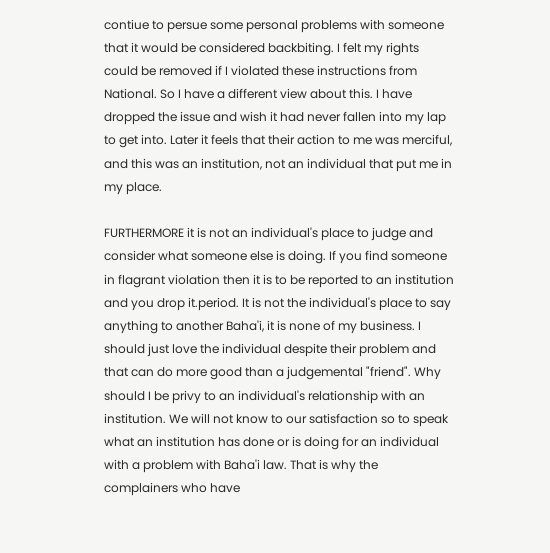contiue to persue some personal problems with someone that it would be considered backbiting. I felt my rights could be removed if I violated these instructions from National. So I have a different view about this. I have dropped the issue and wish it had never fallen into my lap to get into. Later it feels that their action to me was merciful, and this was an institution, not an individual that put me in my place.

FURTHERMORE it is not an individual's place to judge and consider what someone else is doing. If you find someone in flagrant violation then it is to be reported to an institution and you drop it.period. It is not the individual's place to say anything to another Baha'i, it is none of my business. I should just love the individual despite their problem and that can do more good than a judgemental "friend". Why should I be privy to an individual's relationship with an institution. We will not know to our satisfaction so to speak what an institution has done or is doing for an individual with a problem with Baha'i law. That is why the complainers who have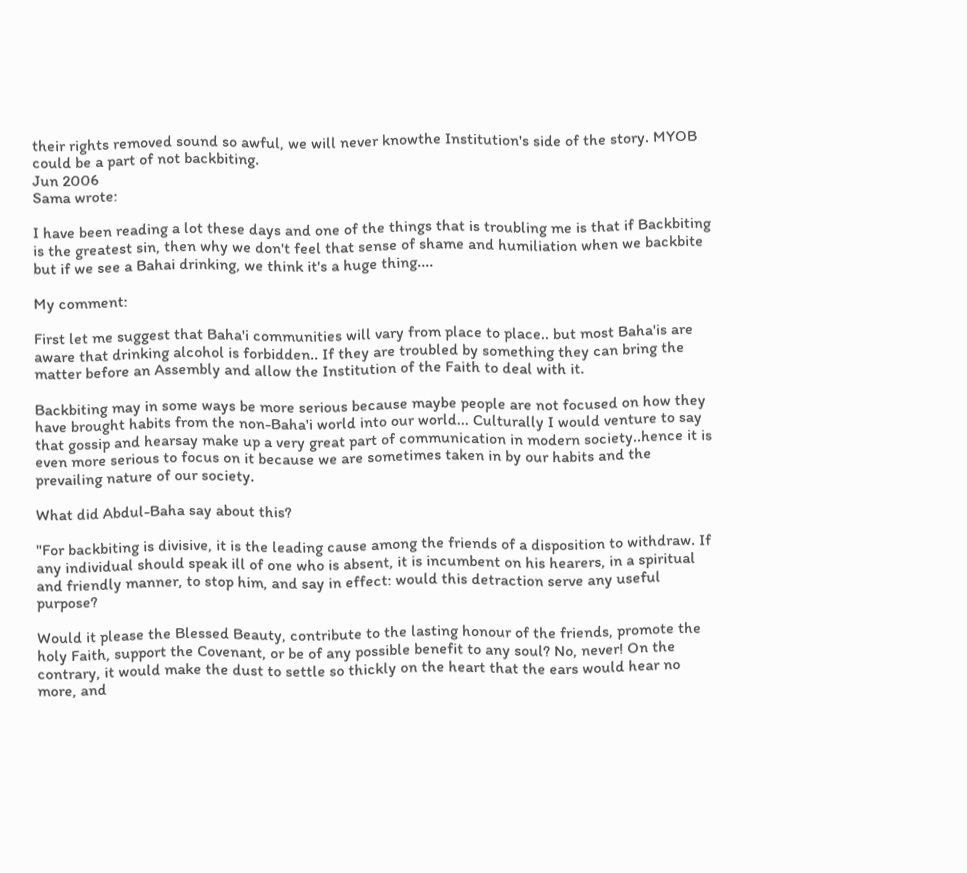their rights removed sound so awful, we will never knowthe Institution's side of the story. MYOB could be a part of not backbiting.
Jun 2006
Sama wrote:

I have been reading a lot these days and one of the things that is troubling me is that if Backbiting is the greatest sin, then why we don't feel that sense of shame and humiliation when we backbite but if we see a Bahai drinking, we think it's a huge thing....

My comment:

First let me suggest that Baha'i communities will vary from place to place.. but most Baha'is are aware that drinking alcohol is forbidden.. If they are troubled by something they can bring the matter before an Assembly and allow the Institution of the Faith to deal with it.

Backbiting may in some ways be more serious because maybe people are not focused on how they have brought habits from the non-Baha'i world into our world... Culturally I would venture to say that gossip and hearsay make up a very great part of communication in modern society..hence it is even more serious to focus on it because we are sometimes taken in by our habits and the prevailing nature of our society.

What did Abdul-Baha say about this?

"For backbiting is divisive, it is the leading cause among the friends of a disposition to withdraw. If any individual should speak ill of one who is absent, it is incumbent on his hearers, in a spiritual and friendly manner, to stop him, and say in effect: would this detraction serve any useful purpose?

Would it please the Blessed Beauty, contribute to the lasting honour of the friends, promote the holy Faith, support the Covenant, or be of any possible benefit to any soul? No, never! On the contrary, it would make the dust to settle so thickly on the heart that the ears would hear no more, and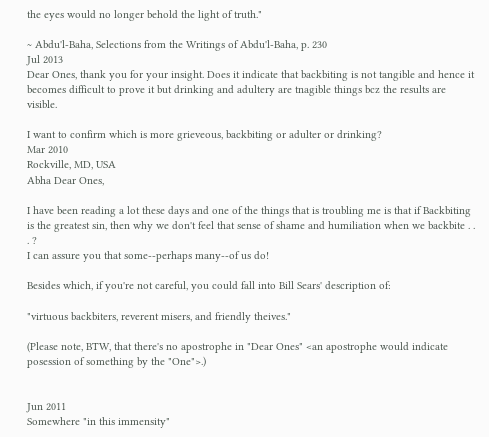the eyes would no longer behold the light of truth."

~ Abdu'l-Baha, Selections from the Writings of Abdu'l-Baha, p. 230
Jul 2013
Dear Ones, thank you for your insight. Does it indicate that backbiting is not tangible and hence it becomes difficult to prove it but drinking and adultery are tnagible things bcz the results are visible.

I want to confirm which is more grieveous, backbiting or adulter or drinking?
Mar 2010
Rockville, MD, USA
Abha Dear Ones,

I have been reading a lot these days and one of the things that is troubling me is that if Backbiting is the greatest sin, then why we don't feel that sense of shame and humiliation when we backbite . . . ?
I can assure you that some--perhaps many--of us do!

Besides which, if you're not careful, you could fall into Bill Sears' description of:

"virtuous backbiters, reverent misers, and friendly theives."

(Please note, BTW, that there's no apostrophe in "Dear Ones" <an apostrophe would indicate posession of something by the "One">.)


Jun 2011
Somewhere "in this immensity"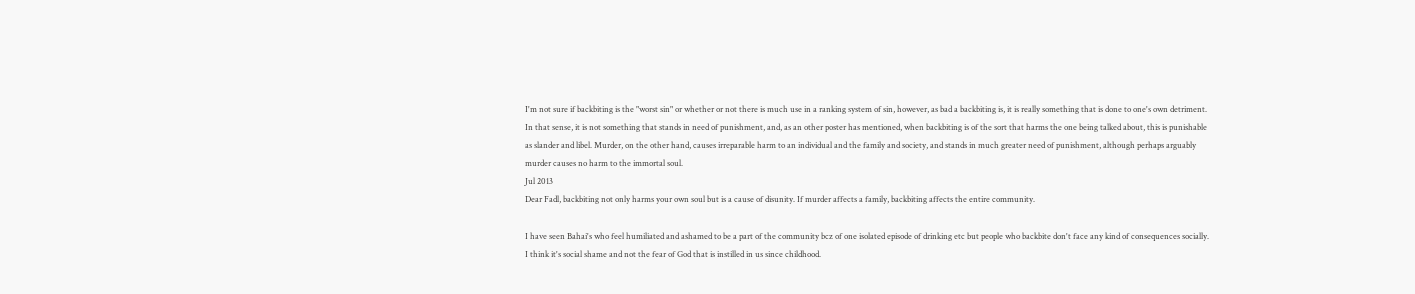I'm not sure if backbiting is the "worst sin" or whether or not there is much use in a ranking system of sin, however, as bad a backbiting is, it is really something that is done to one's own detriment. In that sense, it is not something that stands in need of punishment, and, as an other poster has mentioned, when backbiting is of the sort that harms the one being talked about, this is punishable as slander and libel. Murder, on the other hand, causes irreparable harm to an individual and the family and society, and stands in much greater need of punishment, although perhaps arguably murder causes no harm to the immortal soul.
Jul 2013
Dear Fadl, backbiting not only harms your own soul but is a cause of disunity. If murder affects a family, backbiting affects the entire community.

I have seen Bahai's who feel humiliated and ashamed to be a part of the community bcz of one isolated episode of drinking etc but people who backbite don't face any kind of consequences socially. I think it's social shame and not the fear of God that is instilled in us since childhood.